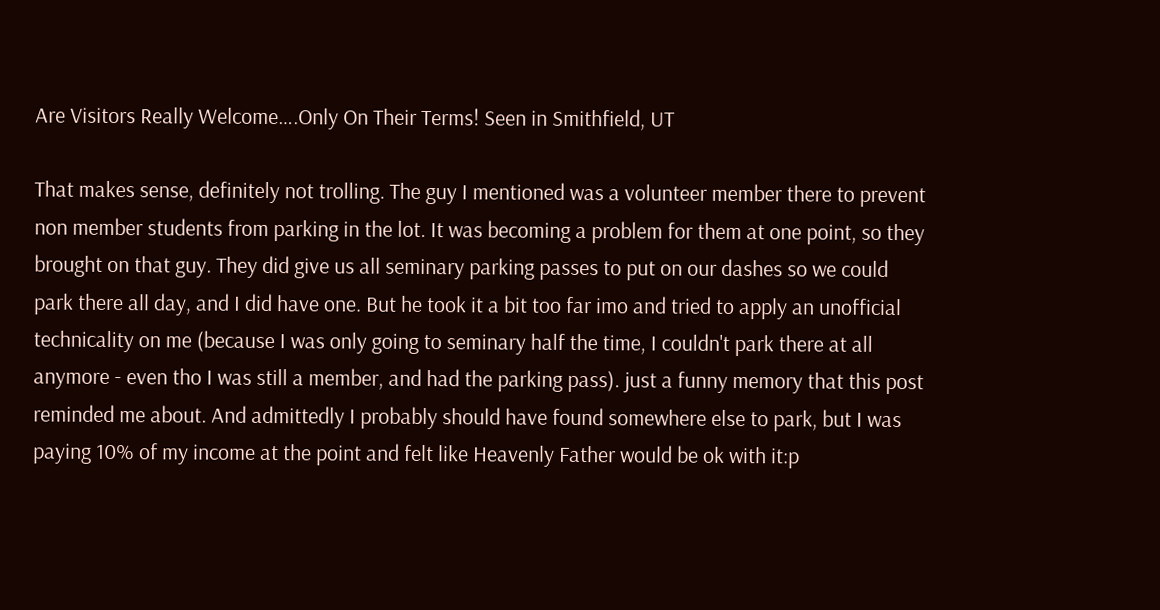Are Visitors Really Welcome….Only On Their Terms! Seen in Smithfield, UT

That makes sense, definitely not trolling. The guy I mentioned was a volunteer member there to prevent non member students from parking in the lot. It was becoming a problem for them at one point, so they brought on that guy. They did give us all seminary parking passes to put on our dashes so we could park there all day, and I did have one. But he took it a bit too far imo and tried to apply an unofficial technicality on me (because I was only going to seminary half the time, I couldn't park there at all anymore - even tho I was still a member, and had the parking pass). just a funny memory that this post reminded me about. And admittedly I probably should have found somewhere else to park, but I was paying 10% of my income at the point and felt like Heavenly Father would be ok with it:p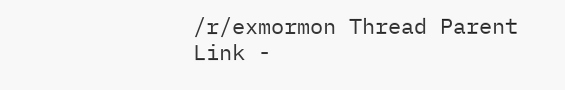/r/exmormon Thread Parent Link -